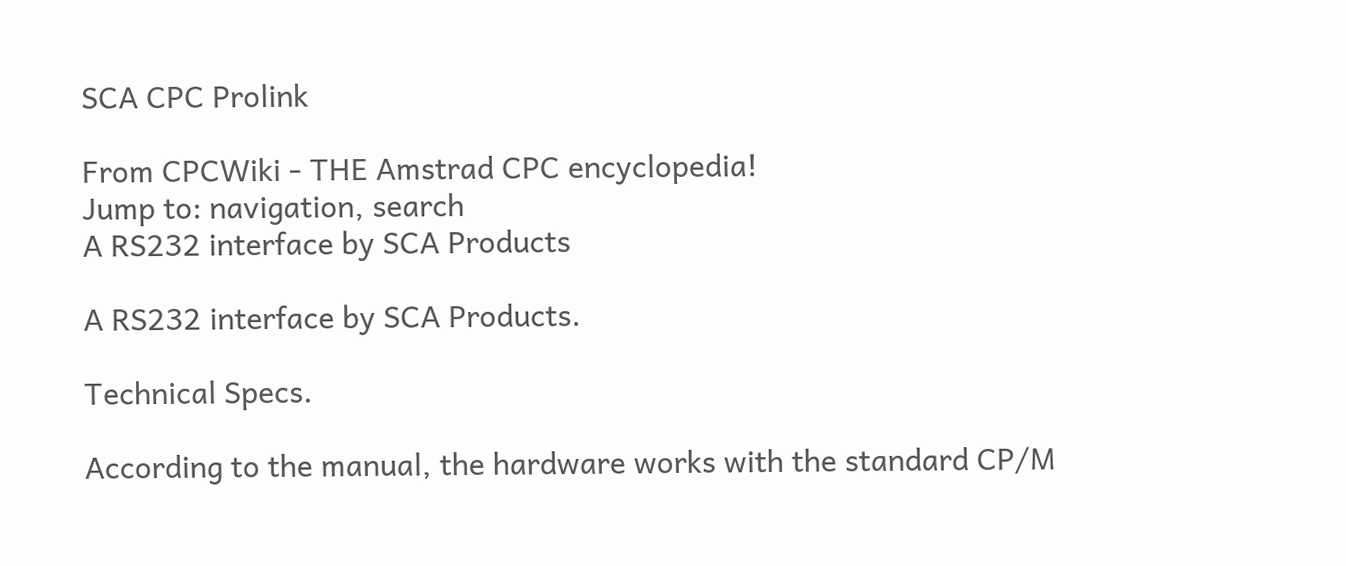SCA CPC Prolink

From CPCWiki - THE Amstrad CPC encyclopedia!
Jump to: navigation, search
A RS232 interface by SCA Products

A RS232 interface by SCA Products.

Technical Specs.

According to the manual, the hardware works with the standard CP/M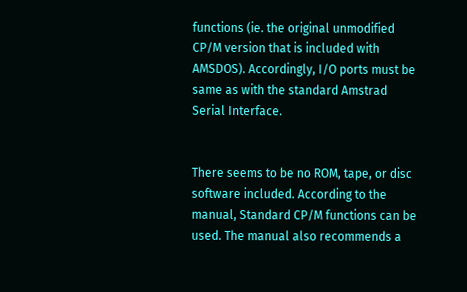functions (ie. the original unmodified CP/M version that is included with AMSDOS). Accordingly, I/O ports must be same as with the standard Amstrad Serial Interface.


There seems to be no ROM, tape, or disc software included. According to the manual, Standard CP/M functions can be used. The manual also recommends a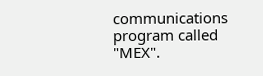communications program called "MEX".